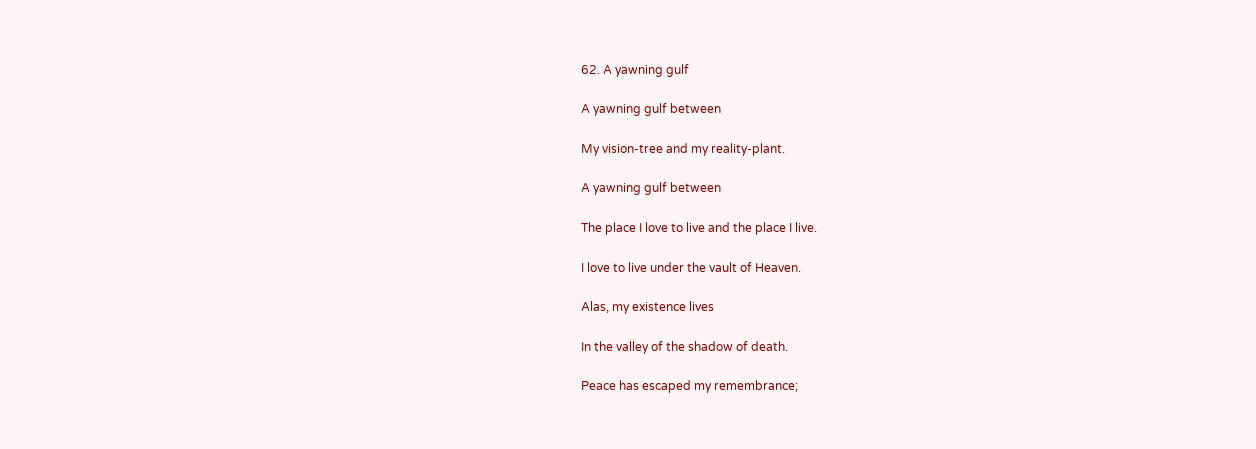62. A yawning gulf

A yawning gulf between

My vision-tree and my reality-plant.

A yawning gulf between

The place I love to live and the place I live.

I love to live under the vault of Heaven.

Alas, my existence lives

In the valley of the shadow of death.

Peace has escaped my remembrance;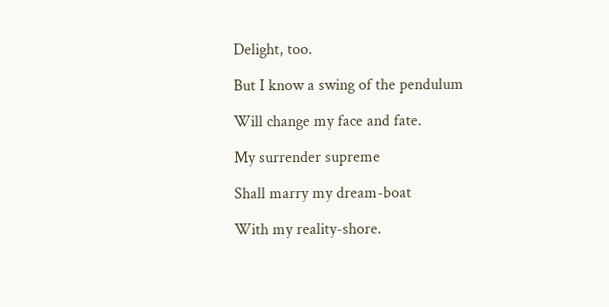Delight, too.

But I know a swing of the pendulum

Will change my face and fate.

My surrender supreme

Shall marry my dream-boat

With my reality-shore.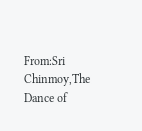From:Sri Chinmoy,The Dance of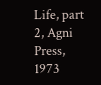Life, part 2, Agni Press, 1973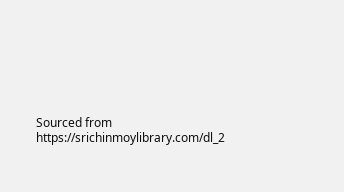Sourced from https://srichinmoylibrary.com/dl_2